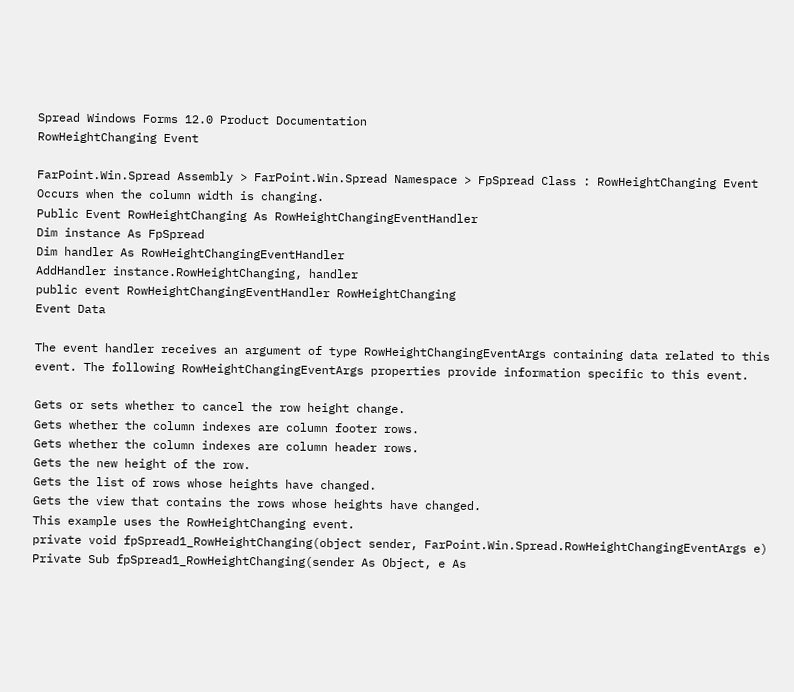Spread Windows Forms 12.0 Product Documentation
RowHeightChanging Event

FarPoint.Win.Spread Assembly > FarPoint.Win.Spread Namespace > FpSpread Class : RowHeightChanging Event
Occurs when the column width is changing.
Public Event RowHeightChanging As RowHeightChangingEventHandler
Dim instance As FpSpread
Dim handler As RowHeightChangingEventHandler
AddHandler instance.RowHeightChanging, handler
public event RowHeightChangingEventHandler RowHeightChanging
Event Data

The event handler receives an argument of type RowHeightChangingEventArgs containing data related to this event. The following RowHeightChangingEventArgs properties provide information specific to this event.

Gets or sets whether to cancel the row height change.
Gets whether the column indexes are column footer rows.
Gets whether the column indexes are column header rows.
Gets the new height of the row.
Gets the list of rows whose heights have changed.
Gets the view that contains the rows whose heights have changed.
This example uses the RowHeightChanging event.
private void fpSpread1_RowHeightChanging(object sender, FarPoint.Win.Spread.RowHeightChangingEventArgs e)
Private Sub fpSpread1_RowHeightChanging(sender As Object, e As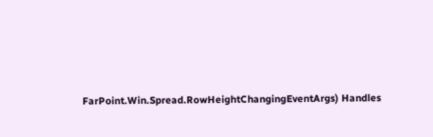FarPoint.Win.Spread.RowHeightChangingEventArgs) Handles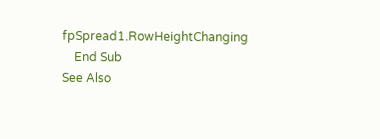fpSpread1.RowHeightChanging
    End Sub
See Also